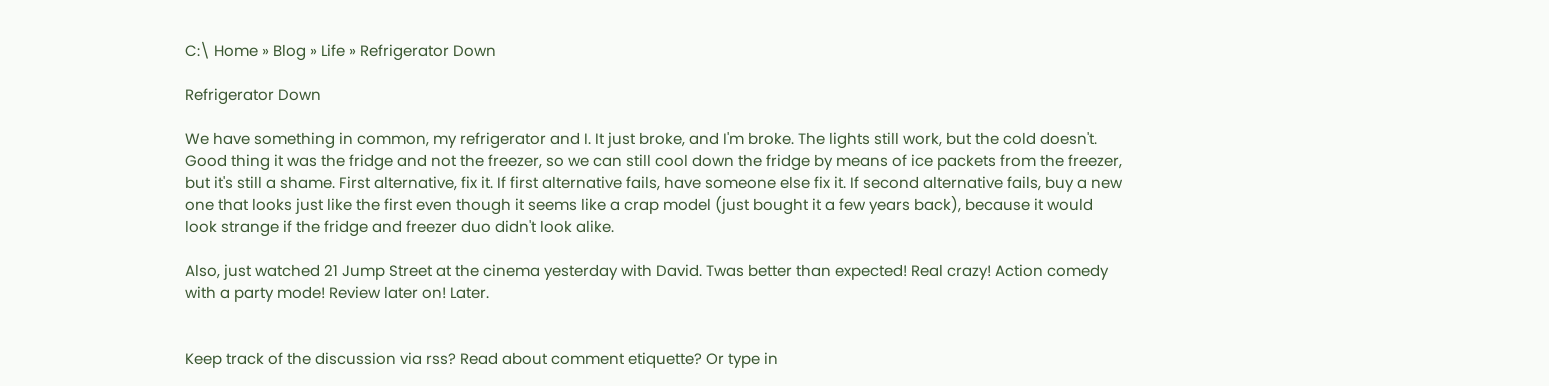C:\ Home » Blog » Life » Refrigerator Down

Refrigerator Down

We have something in common, my refrigerator and I. It just broke, and I'm broke. The lights still work, but the cold doesn't. Good thing it was the fridge and not the freezer, so we can still cool down the fridge by means of ice packets from the freezer, but it's still a shame. First alternative, fix it. If first alternative fails, have someone else fix it. If second alternative fails, buy a new one that looks just like the first even though it seems like a crap model (just bought it a few years back), because it would look strange if the fridge and freezer duo didn't look alike.

Also, just watched 21 Jump Street at the cinema yesterday with David. Twas better than expected! Real crazy! Action comedy with a party mode! Review later on! Later.


Keep track of the discussion via rss? Read about comment etiquette? Or type in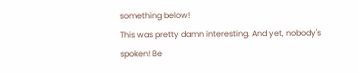something below!
This was pretty damn interesting. And yet, nobody's spoken! Be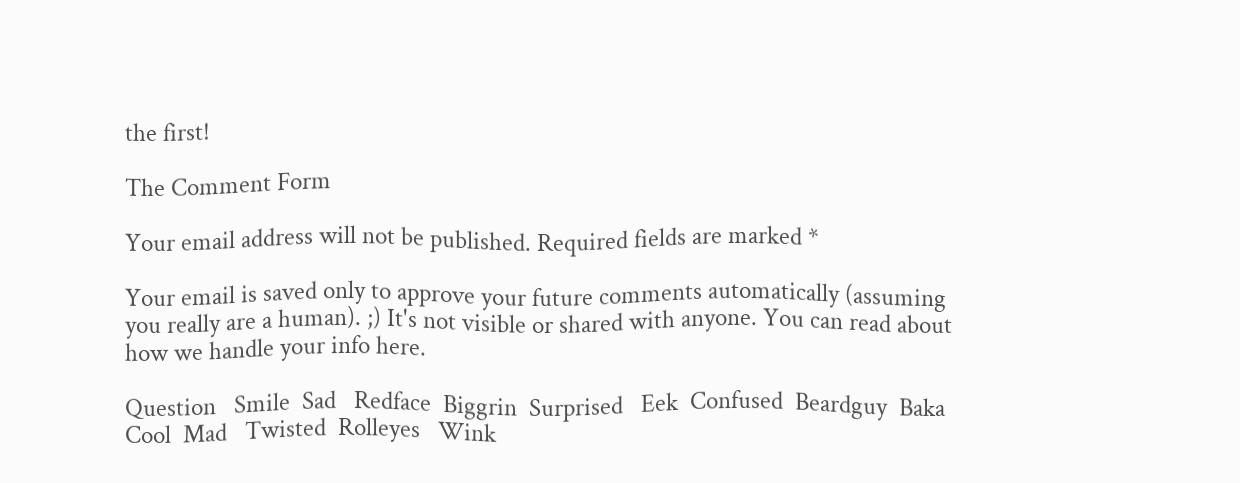the first!

The Comment Form

Your email address will not be published. Required fields are marked *

Your email is saved only to approve your future comments automatically (assuming you really are a human). ;) It's not visible or shared with anyone. You can read about how we handle your info here.

Question   Smile  Sad   Redface  Biggrin  Surprised   Eek  Confused  Beardguy  Baka  Cool  Mad   Twisted  Rolleyes   Wink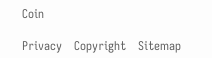Coin

Privacy   Copyright   Sitemap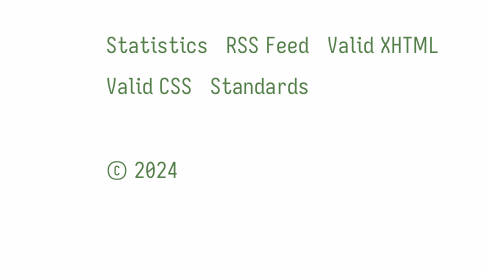Statistics   RSS Feed   Valid XHTML   Valid CSS   Standards

© 2024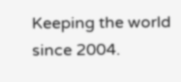Keeping the world since 2004.